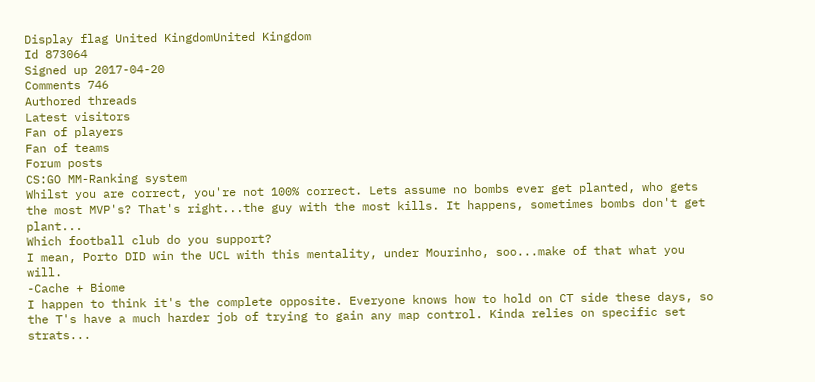Display flag United KingdomUnited Kingdom
Id 873064
Signed up 2017-04-20
Comments 746
Authored threads
Latest visitors
Fan of players
Fan of teams
Forum posts
CS:GO MM-Ranking system
Whilst you are correct, you're not 100% correct. Lets assume no bombs ever get planted, who gets the most MVP's? That's right...the guy with the most kills. It happens, sometimes bombs don't get plant...
Which football club do you support?
I mean, Porto DID win the UCL with this mentality, under Mourinho, soo...make of that what you will.
-Cache + Biome
I happen to think it's the complete opposite. Everyone knows how to hold on CT side these days, so the T's have a much harder job of trying to gain any map control. Kinda relies on specific set strats...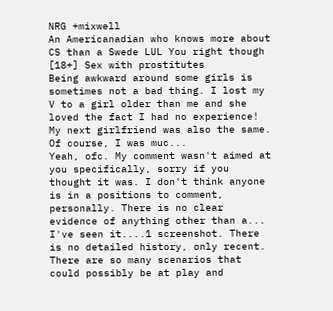NRG +mixwell
An Americanadian who knows more about CS than a Swede LUL You right though
[18+] Sex with prostitutes
Being awkward around some girls is sometimes not a bad thing. I lost my V to a girl older than me and she loved the fact I had no experience! My next girlfriend was also the same. Of course, I was muc...
Yeah, ofc. My comment wasn't aimed at you specifically, sorry if you thought it was. I don't think anyone is in a positions to comment, personally. There is no clear evidence of anything other than a...
I've seen it....1 screenshot. There is no detailed history, only recent. There are so many scenarios that could possibly be at play and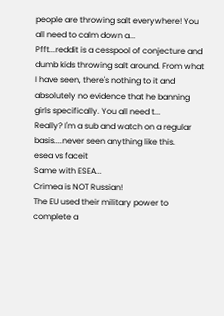people are throwing salt everywhere! You all need to calm down a...
Pfft...reddit is a cesspool of conjecture and dumb kids throwing salt around. From what I have seen, there's nothing to it and absolutely no evidence that he banning girls specifically. You all need t...
Really? I'm a sub and watch on a regular basis....never seen anything like this.
esea vs faceit
Same with ESEA...
Crimea is NOT Russian!
The EU used their military power to complete a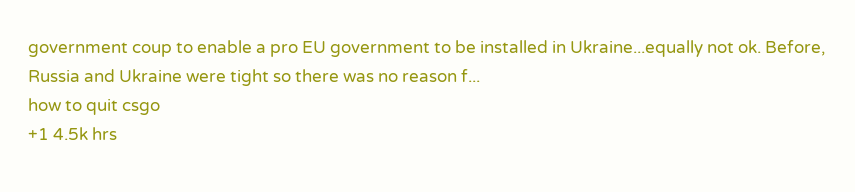government coup to enable a pro EU government to be installed in Ukraine...equally not ok. Before, Russia and Ukraine were tight so there was no reason f...
how to quit csgo
+1 4.5k hrs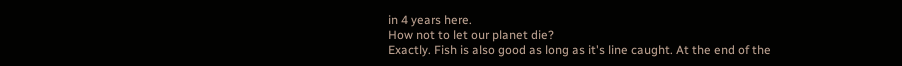in 4 years here.
How not to let our planet die?
Exactly. Fish is also good as long as it's line caught. At the end of the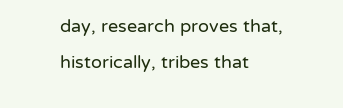day, research proves that, historically, tribes that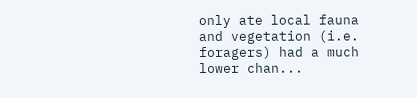only ate local fauna and vegetation (i.e. foragers) had a much lower chan...